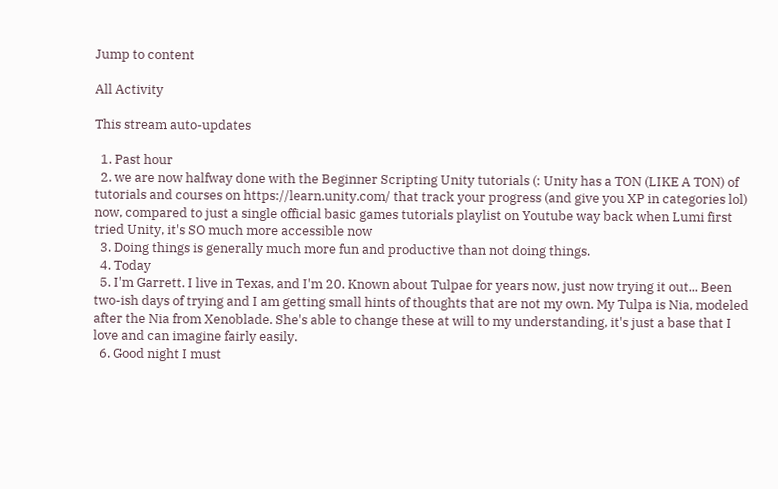Jump to content

All Activity

This stream auto-updates

  1. Past hour
  2. we are now halfway done with the Beginner Scripting Unity tutorials (: Unity has a TON (LIKE A TON) of tutorials and courses on https://learn.unity.com/ that track your progress (and give you XP in categories lol) now, compared to just a single official basic games tutorials playlist on Youtube way back when Lumi first tried Unity, it's SO much more accessible now
  3. Doing things is generally much more fun and productive than not doing things.
  4. Today
  5. I'm Garrett. I live in Texas, and I'm 20. Known about Tulpae for years now, just now trying it out... Been two-ish days of trying and I am getting small hints of thoughts that are not my own. My Tulpa is Nia, modeled after the Nia from Xenoblade. She's able to change these at will to my understanding, it's just a base that I love and can imagine fairly easily.
  6. Good night I must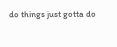do things just gotta do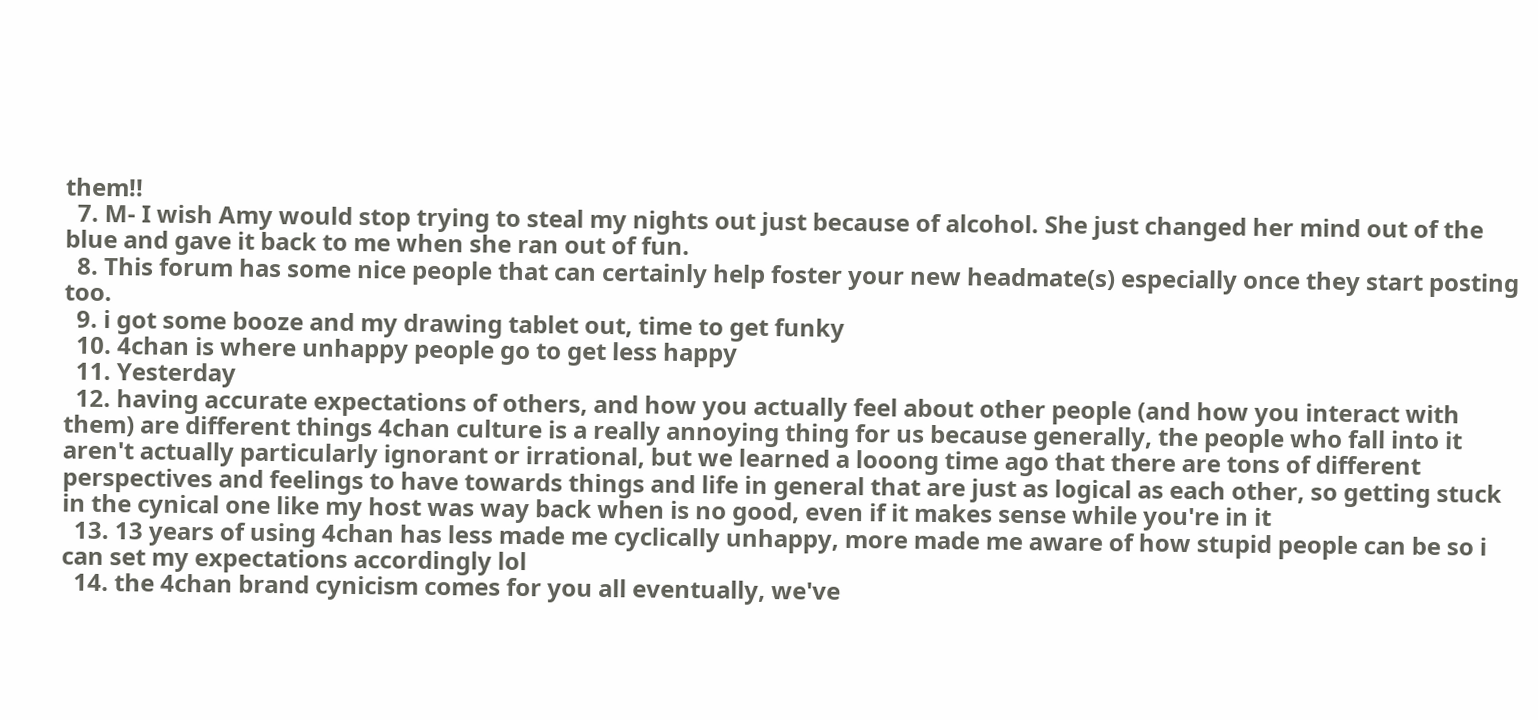them!!
  7. M- I wish Amy would stop trying to steal my nights out just because of alcohol. She just changed her mind out of the blue and gave it back to me when she ran out of fun.
  8. This forum has some nice people that can certainly help foster your new headmate(s) especially once they start posting too.
  9. i got some booze and my drawing tablet out, time to get funky
  10. 4chan is where unhappy people go to get less happy
  11. Yesterday
  12. having accurate expectations of others, and how you actually feel about other people (and how you interact with them) are different things 4chan culture is a really annoying thing for us because generally, the people who fall into it aren't actually particularly ignorant or irrational, but we learned a looong time ago that there are tons of different perspectives and feelings to have towards things and life in general that are just as logical as each other, so getting stuck in the cynical one like my host was way back when is no good, even if it makes sense while you're in it
  13. 13 years of using 4chan has less made me cyclically unhappy, more made me aware of how stupid people can be so i can set my expectations accordingly lol
  14. the 4chan brand cynicism comes for you all eventually, we've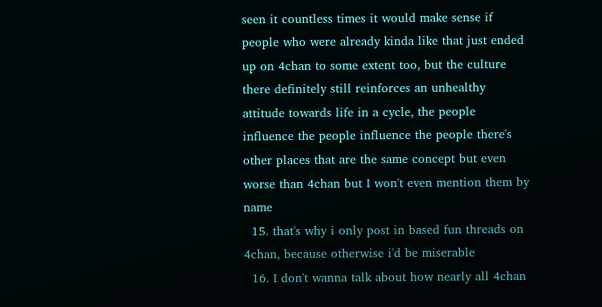seen it countless times it would make sense if people who were already kinda like that just ended up on 4chan to some extent too, but the culture there definitely still reinforces an unhealthy attitude towards life in a cycle, the people influence the people influence the people there's other places that are the same concept but even worse than 4chan but I won't even mention them by name
  15. that's why i only post in based fun threads on 4chan, because otherwise i'd be miserable
  16. I don't wanna talk about how nearly all 4chan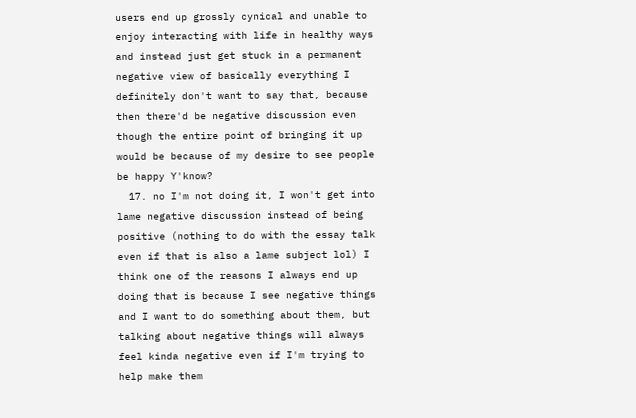users end up grossly cynical and unable to enjoy interacting with life in healthy ways and instead just get stuck in a permanent negative view of basically everything I definitely don't want to say that, because then there'd be negative discussion even though the entire point of bringing it up would be because of my desire to see people be happy Y'know?
  17. no I'm not doing it, I won't get into lame negative discussion instead of being positive (nothing to do with the essay talk even if that is also a lame subject lol) I think one of the reasons I always end up doing that is because I see negative things and I want to do something about them, but talking about negative things will always feel kinda negative even if I'm trying to help make them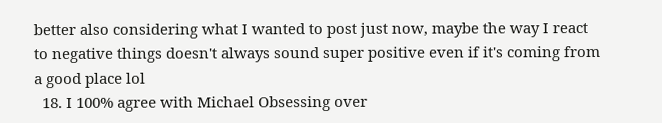better also considering what I wanted to post just now, maybe the way I react to negative things doesn't always sound super positive even if it's coming from a good place lol
  18. I 100% agree with Michael Obsessing over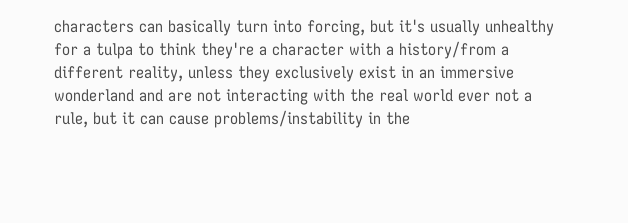characters can basically turn into forcing, but it's usually unhealthy for a tulpa to think they're a character with a history/from a different reality, unless they exclusively exist in an immersive wonderland and are not interacting with the real world ever not a rule, but it can cause problems/instability in the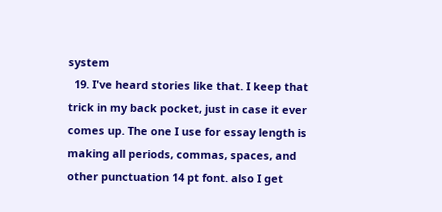system
  19. I've heard stories like that. I keep that trick in my back pocket, just in case it ever comes up. The one I use for essay length is making all periods, commas, spaces, and other punctuation 14 pt font. also I get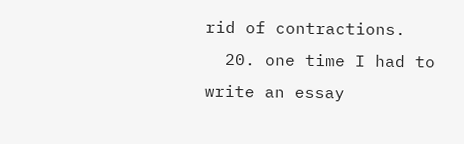rid of contractions.
  20. one time I had to write an essay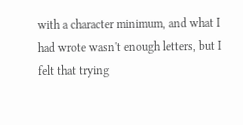with a character minimum, and what I had wrote wasn't enough letters, but I felt that trying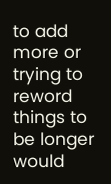to add more or trying to reword things to be longer would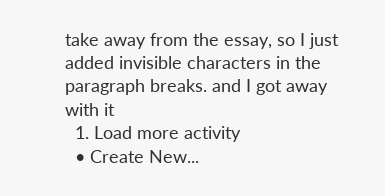take away from the essay, so I just added invisible characters in the paragraph breaks. and I got away with it
  1. Load more activity
  • Create New...